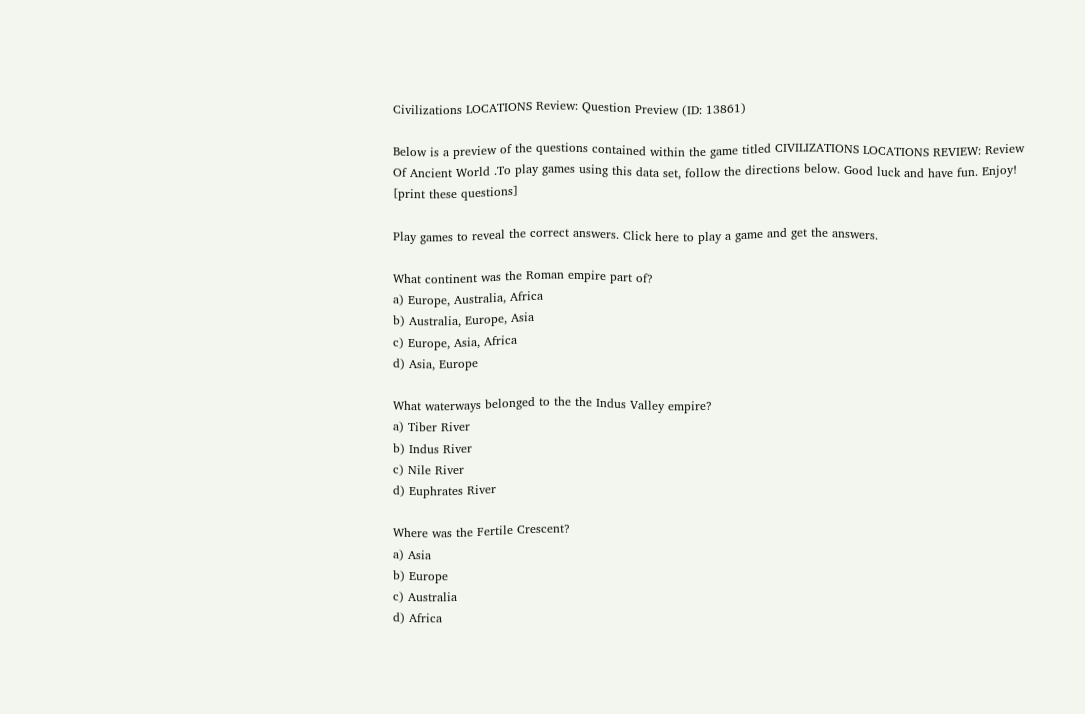Civilizations LOCATIONS Review: Question Preview (ID: 13861)

Below is a preview of the questions contained within the game titled CIVILIZATIONS LOCATIONS REVIEW: Review Of Ancient World .To play games using this data set, follow the directions below. Good luck and have fun. Enjoy! [print these questions]

Play games to reveal the correct answers. Click here to play a game and get the answers.

What continent was the Roman empire part of?
a) Europe, Australia, Africa
b) Australia, Europe, Asia
c) Europe, Asia, Africa
d) Asia, Europe

What waterways belonged to the the Indus Valley empire?
a) Tiber River
b) Indus River
c) Nile River
d) Euphrates River

Where was the Fertile Crescent?
a) Asia
b) Europe
c) Australia
d) Africa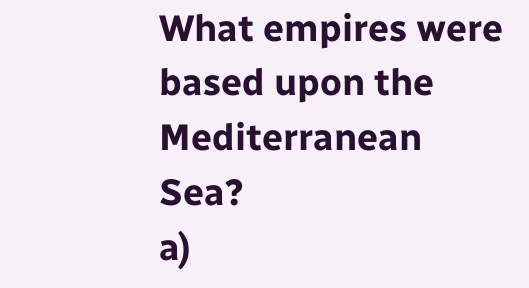What empires were based upon the Mediterranean Sea?
a)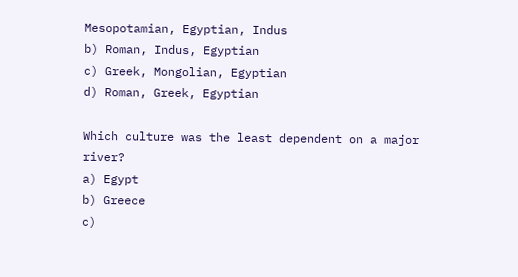Mesopotamian, Egyptian, Indus
b) Roman, Indus, Egyptian
c) Greek, Mongolian, Egyptian
d) Roman, Greek, Egyptian

Which culture was the least dependent on a major river?
a) Egypt
b) Greece
c)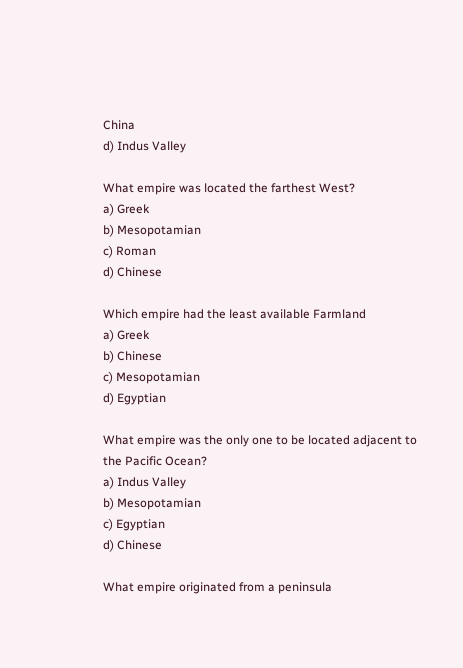China
d) Indus Valley

What empire was located the farthest West?
a) Greek
b) Mesopotamian
c) Roman
d) Chinese

Which empire had the least available Farmland
a) Greek
b) Chinese
c) Mesopotamian
d) Egyptian

What empire was the only one to be located adjacent to the Pacific Ocean?
a) Indus Valley
b) Mesopotamian
c) Egyptian
d) Chinese

What empire originated from a peninsula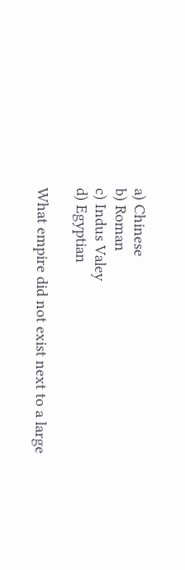a) Chinese
b) Roman
c) Indus Valey
d) Egyptian

What empire did not exist next to a large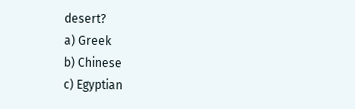desert?
a) Greek
b) Chinese
c) Egyptian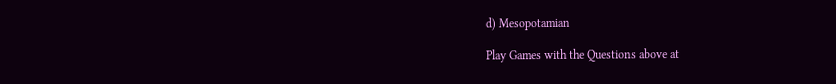d) Mesopotamian

Play Games with the Questions above at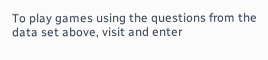To play games using the questions from the data set above, visit and enter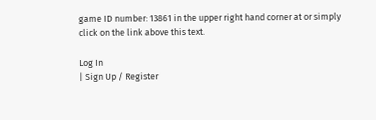game ID number: 13861 in the upper right hand corner at or simply click on the link above this text.

Log In
| Sign Up / Register